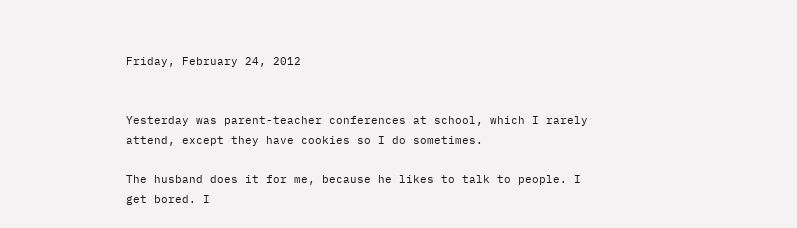Friday, February 24, 2012


Yesterday was parent-teacher conferences at school, which I rarely attend, except they have cookies so I do sometimes.

The husband does it for me, because he likes to talk to people. I get bored. I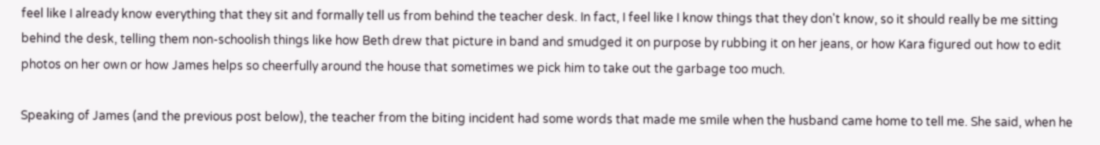feel like I already know everything that they sit and formally tell us from behind the teacher desk. In fact, I feel like I know things that they don't know, so it should really be me sitting behind the desk, telling them non-schoolish things like how Beth drew that picture in band and smudged it on purpose by rubbing it on her jeans, or how Kara figured out how to edit photos on her own or how James helps so cheerfully around the house that sometimes we pick him to take out the garbage too much.

Speaking of James (and the previous post below), the teacher from the biting incident had some words that made me smile when the husband came home to tell me. She said, when he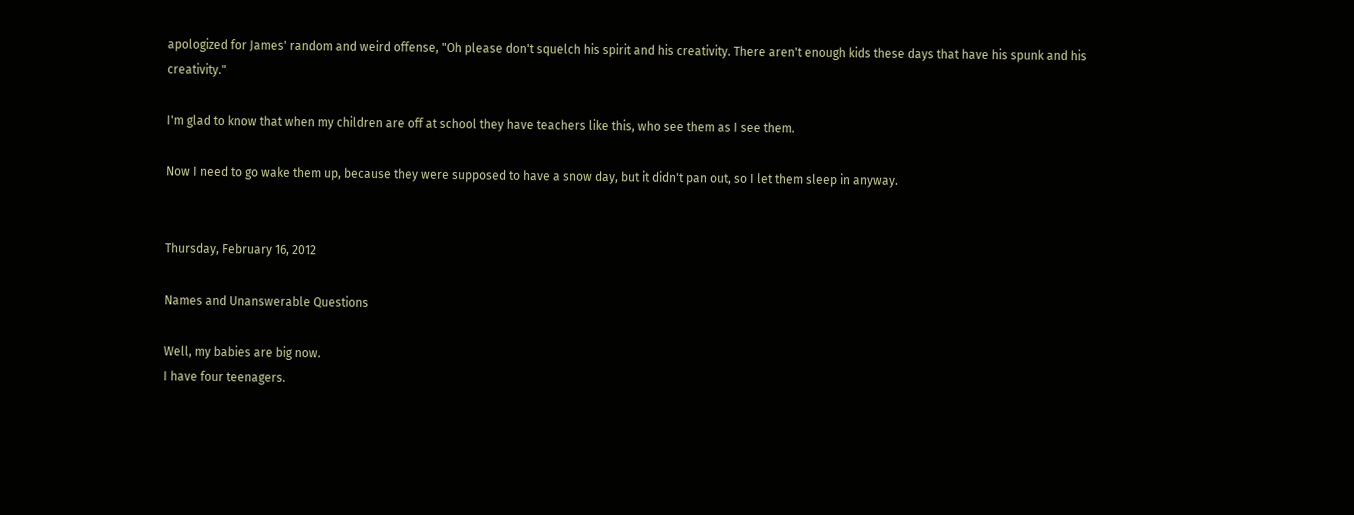apologized for James' random and weird offense, "Oh please don't squelch his spirit and his creativity. There aren't enough kids these days that have his spunk and his creativity."

I'm glad to know that when my children are off at school they have teachers like this, who see them as I see them.

Now I need to go wake them up, because they were supposed to have a snow day, but it didn't pan out, so I let them sleep in anyway.


Thursday, February 16, 2012

Names and Unanswerable Questions

Well, my babies are big now.
I have four teenagers.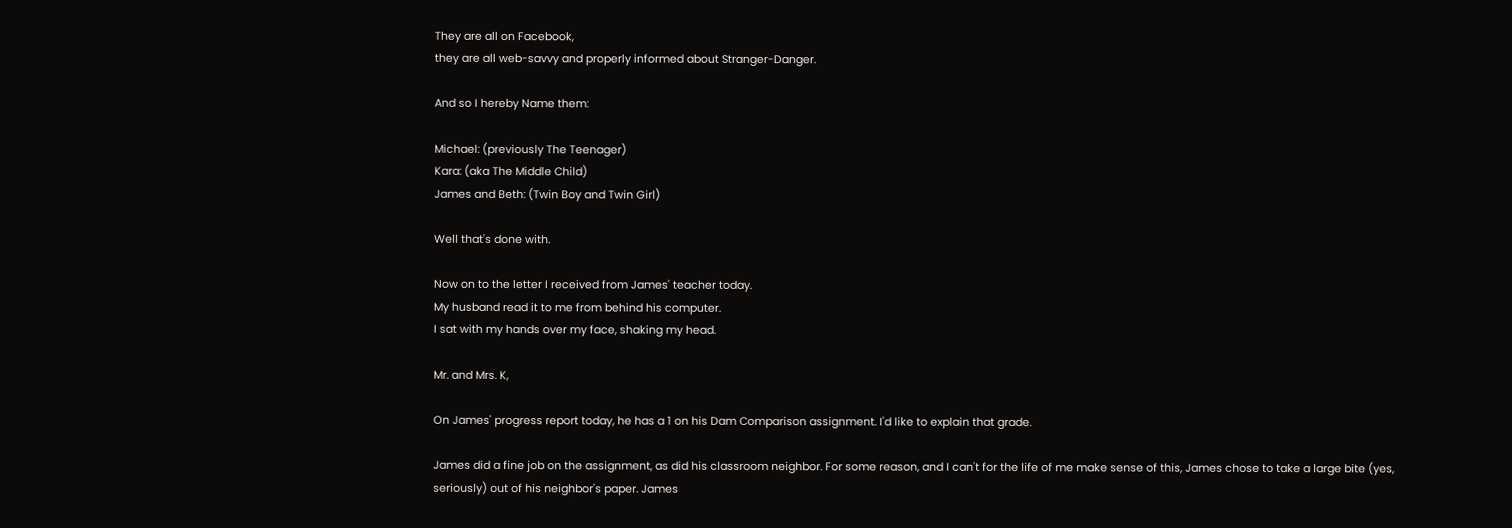They are all on Facebook,
they are all web-savvy and properly informed about Stranger-Danger.

And so I hereby Name them:

Michael: (previously The Teenager)
Kara: (aka The Middle Child)
James and Beth: (Twin Boy and Twin Girl)

Well that's done with.

Now on to the letter I received from James' teacher today.
My husband read it to me from behind his computer.
I sat with my hands over my face, shaking my head.

Mr. and Mrs. K,

On James' progress report today, he has a 1 on his Dam Comparison assignment. I'd like to explain that grade.

James did a fine job on the assignment, as did his classroom neighbor. For some reason, and I can't for the life of me make sense of this, James chose to take a large bite (yes, seriously) out of his neighbor's paper. James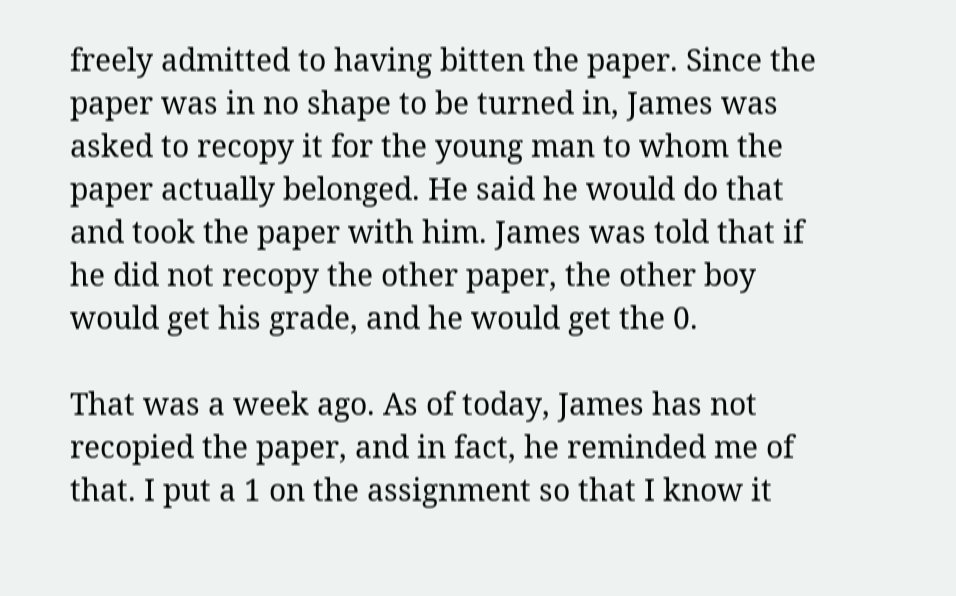freely admitted to having bitten the paper. Since the paper was in no shape to be turned in, James was asked to recopy it for the young man to whom the paper actually belonged. He said he would do that and took the paper with him. James was told that if he did not recopy the other paper, the other boy would get his grade, and he would get the 0.

That was a week ago. As of today, James has not recopied the paper, and in fact, he reminded me of that. I put a 1 on the assignment so that I know it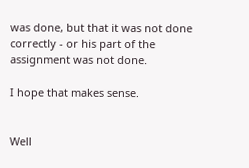was done, but that it was not done correctly - or his part of the assignment was not done.

I hope that makes sense.


Well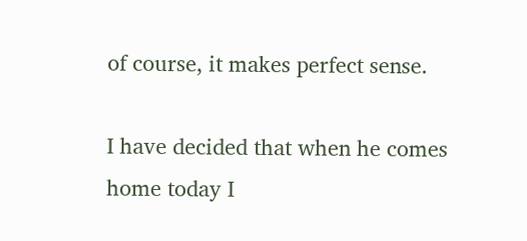of course, it makes perfect sense.

I have decided that when he comes home today I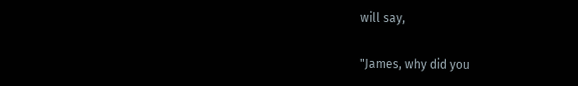will say,

"James, why did you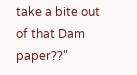take a bite out of that Dam paper??"